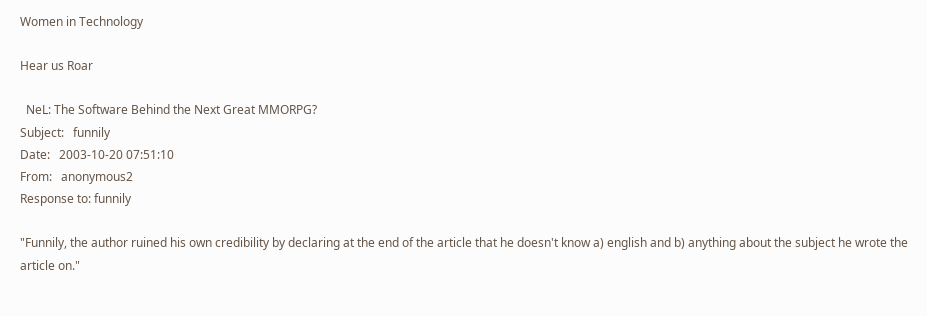Women in Technology

Hear us Roar

  NeL: The Software Behind the Next Great MMORPG?
Subject:   funnily
Date:   2003-10-20 07:51:10
From:   anonymous2
Response to: funnily

"Funnily, the author ruined his own credibility by declaring at the end of the article that he doesn't know a) english and b) anything about the subject he wrote the article on."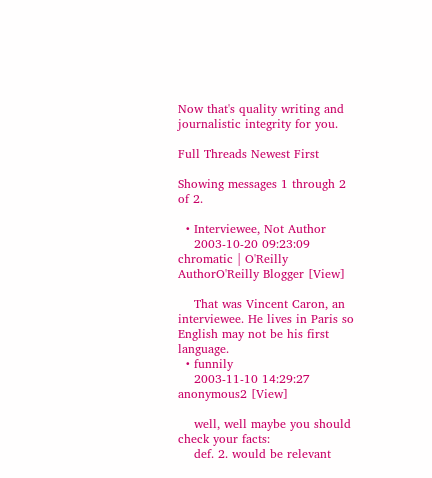Now that's quality writing and journalistic integrity for you.

Full Threads Newest First

Showing messages 1 through 2 of 2.

  • Interviewee, Not Author
    2003-10-20 09:23:09  chromatic | O'Reilly AuthorO'Reilly Blogger [View]

    That was Vincent Caron, an interviewee. He lives in Paris so English may not be his first language.
  • funnily
    2003-11-10 14:29:27  anonymous2 [View]

    well, well maybe you should check your facts:
    def. 2. would be relevant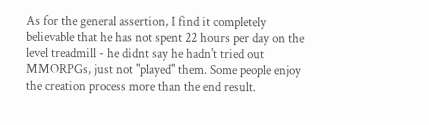As for the general assertion, I find it completely believable that he has not spent 22 hours per day on the level treadmill - he didnt say he hadn't tried out MMORPGs, just not "played" them. Some people enjoy the creation process more than the end result.